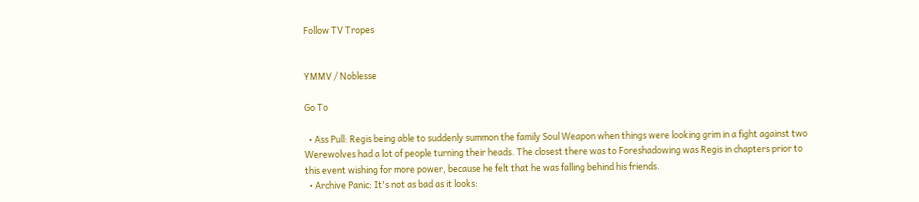Follow TV Tropes


YMMV / Noblesse

Go To

  • Ass Pull: Regis being able to suddenly summon the family Soul Weapon when things were looking grim in a fight against two Werewolves had a lot of people turning their heads. The closest there was to Foreshadowing was Regis in chapters prior to this event wishing for more power, because he felt that he was falling behind his friends.
  • Archive Panic: It's not as bad as it looks: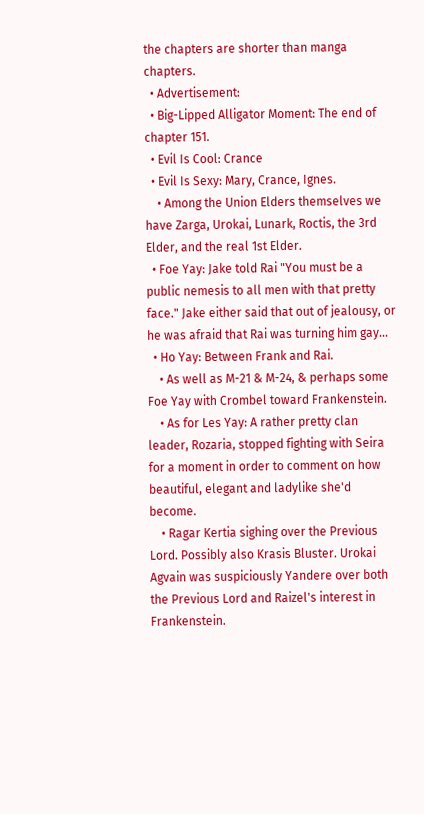the chapters are shorter than manga chapters.
  • Advertisement:
  • Big-Lipped Alligator Moment: The end of chapter 151.
  • Evil Is Cool: Crance
  • Evil Is Sexy: Mary, Crance, Ignes.
    • Among the Union Elders themselves we have Zarga, Urokai, Lunark, Roctis, the 3rd Elder, and the real 1st Elder.
  • Foe Yay: Jake told Rai "You must be a public nemesis to all men with that pretty face." Jake either said that out of jealousy, or he was afraid that Rai was turning him gay...
  • Ho Yay: Between Frank and Rai.
    • As well as M-21 & M-24, & perhaps some Foe Yay with Crombel toward Frankenstein.
    • As for Les Yay: A rather pretty clan leader, Rozaria, stopped fighting with Seira for a moment in order to comment on how beautiful, elegant and ladylike she'd become.
    • Ragar Kertia sighing over the Previous Lord. Possibly also Krasis Bluster. Urokai Agvain was suspiciously Yandere over both the Previous Lord and Raizel's interest in Frankenstein.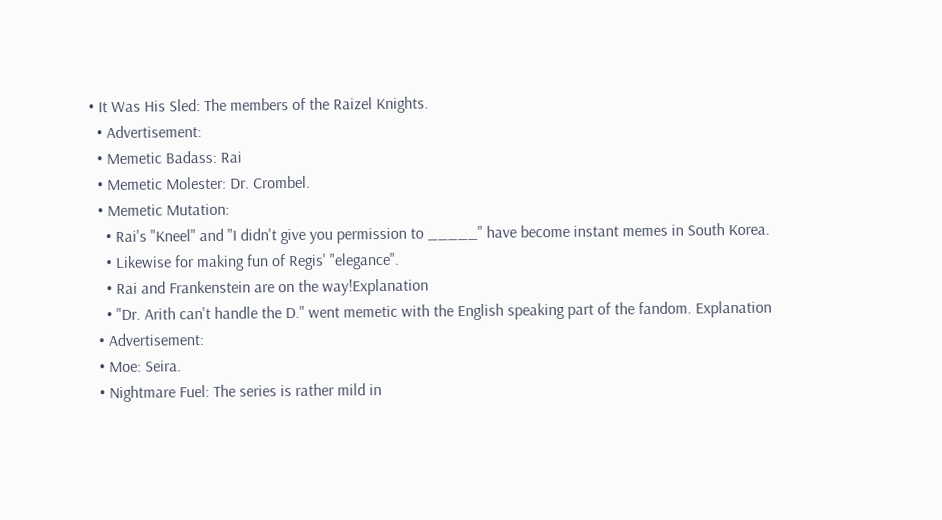• It Was His Sled: The members of the Raizel Knights.
  • Advertisement:
  • Memetic Badass: Rai
  • Memetic Molester: Dr. Crombel.
  • Memetic Mutation:
    • Rai's "Kneel" and "I didn't give you permission to _____" have become instant memes in South Korea.
    • Likewise for making fun of Regis' "elegance".
    • Rai and Frankenstein are on the way!Explanation
    • "Dr. Arith can't handle the D." went memetic with the English speaking part of the fandom. Explanation
  • Advertisement:
  • Moe: Seira.
  • Nightmare Fuel: The series is rather mild in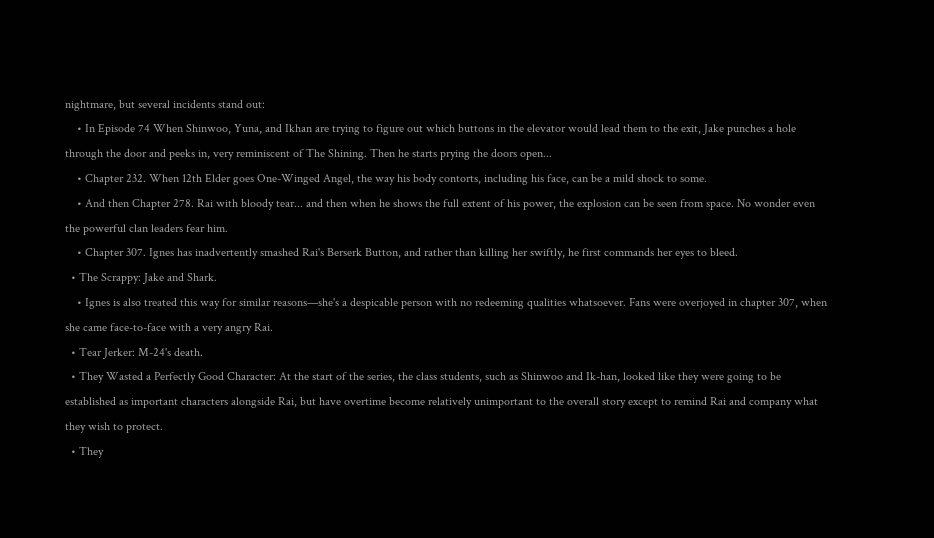nightmare, but several incidents stand out:
    • In Episode 74 When Shinwoo, Yuna, and Ikhan are trying to figure out which buttons in the elevator would lead them to the exit, Jake punches a hole through the door and peeks in, very reminiscent of The Shining. Then he starts prying the doors open...
    • Chapter 232. When 12th Elder goes One-Winged Angel, the way his body contorts, including his face, can be a mild shock to some.
    • And then Chapter 278. Rai with bloody tear... and then when he shows the full extent of his power, the explosion can be seen from space. No wonder even the powerful clan leaders fear him.
    • Chapter 307. Ignes has inadvertently smashed Rai's Berserk Button, and rather than killing her swiftly, he first commands her eyes to bleed.
  • The Scrappy: Jake and Shark.
    • Ignes is also treated this way for similar reasons—she's a despicable person with no redeeming qualities whatsoever. Fans were overjoyed in chapter 307, when she came face-to-face with a very angry Rai.
  • Tear Jerker: M-24's death.
  • They Wasted a Perfectly Good Character: At the start of the series, the class students, such as Shinwoo and Ik-han, looked like they were going to be established as important characters alongside Rai, but have overtime become relatively unimportant to the overall story except to remind Rai and company what they wish to protect.
  • They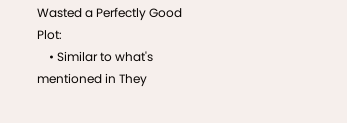Wasted a Perfectly Good Plot:
    • Similar to what's mentioned in They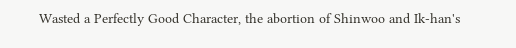Wasted a Perfectly Good Character, the abortion of Shinwoo and Ik-han's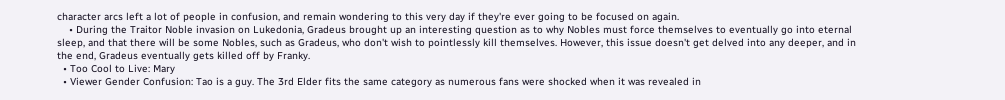character arcs left a lot of people in confusion, and remain wondering to this very day if they're ever going to be focused on again.
    • During the Traitor Noble invasion on Lukedonia, Gradeus brought up an interesting question as to why Nobles must force themselves to eventually go into eternal sleep, and that there will be some Nobles, such as Gradeus, who don't wish to pointlessly kill themselves. However, this issue doesn't get delved into any deeper, and in the end, Gradeus eventually gets killed off by Franky.
  • Too Cool to Live: Mary
  • Viewer Gender Confusion: Tao is a guy. The 3rd Elder fits the same category as numerous fans were shocked when it was revealed in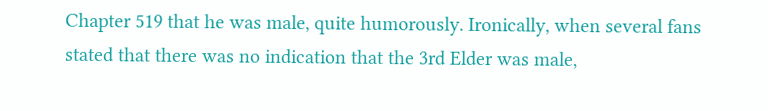Chapter 519 that he was male, quite humorously. Ironically, when several fans stated that there was no indication that the 3rd Elder was male,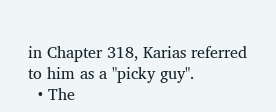in Chapter 318, Karias referred to him as a "picky guy".
  • The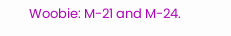Woobie: M-21 and M-24.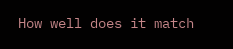How well does it match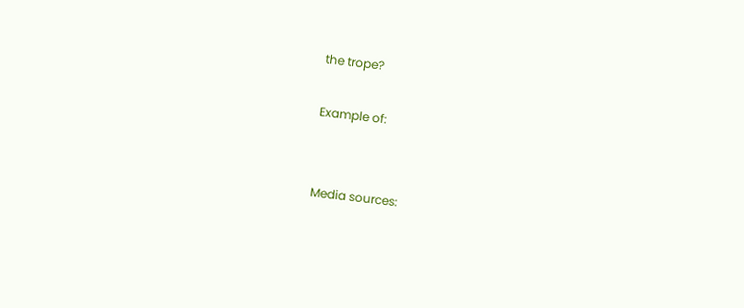the trope?

Example of:


Media sources: